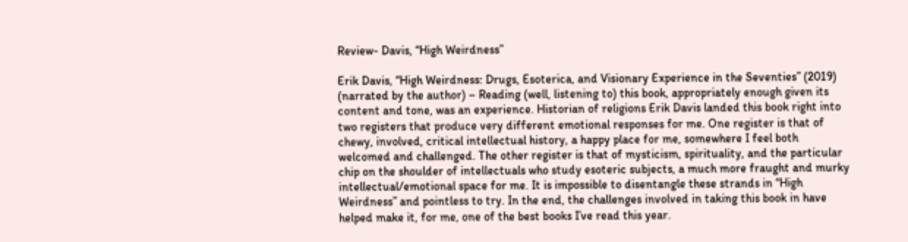Review- Davis, “High Weirdness”

Erik Davis, “High Weirdness: Drugs, Esoterica, and Visionary Experience in the Seventies” (2019) (narrated by the author) – Reading (well, listening to) this book, appropriately enough given its content and tone, was an experience. Historian of religions Erik Davis landed this book right into two registers that produce very different emotional responses for me. One register is that of chewy, involved, critical intellectual history, a happy place for me, somewhere I feel both welcomed and challenged. The other register is that of mysticism, spirituality, and the particular chip on the shoulder of intellectuals who study esoteric subjects, a much more fraught and murky intellectual/emotional space for me. It is impossible to disentangle these strands in “High Weirdness” and pointless to try. In the end, the challenges involved in taking this book in have helped make it, for me, one of the best books I’ve read this year.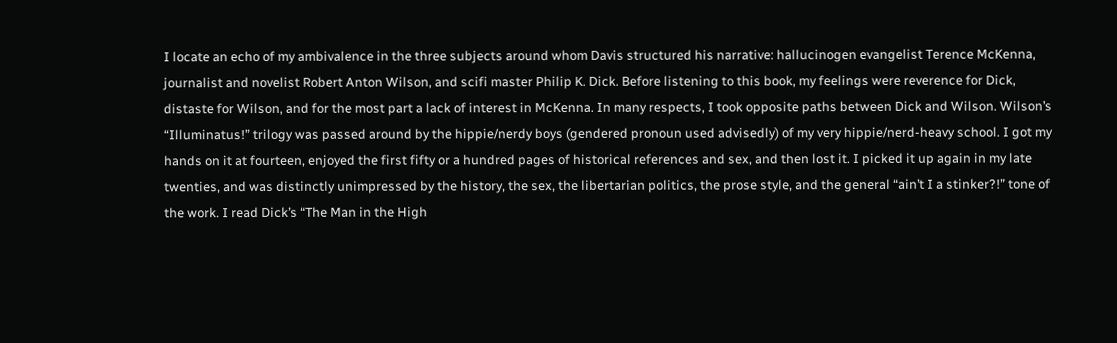I locate an echo of my ambivalence in the three subjects around whom Davis structured his narrative: hallucinogen evangelist Terence McKenna, journalist and novelist Robert Anton Wilson, and scifi master Philip K. Dick. Before listening to this book, my feelings were reverence for Dick, distaste for Wilson, and for the most part a lack of interest in McKenna. In many respects, I took opposite paths between Dick and Wilson. Wilson’s “Illuminatus!” trilogy was passed around by the hippie/nerdy boys (gendered pronoun used advisedly) of my very hippie/nerd-heavy school. I got my hands on it at fourteen, enjoyed the first fifty or a hundred pages of historical references and sex, and then lost it. I picked it up again in my late twenties, and was distinctly unimpressed by the history, the sex, the libertarian politics, the prose style, and the general “ain’t I a stinker?!” tone of the work. I read Dick’s “The Man in the High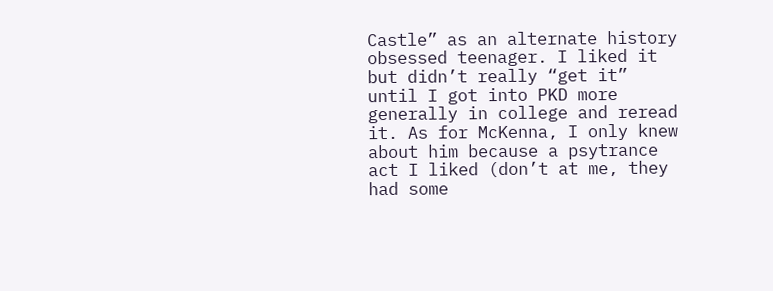Castle” as an alternate history obsessed teenager. I liked it but didn’t really “get it” until I got into PKD more generally in college and reread it. As for McKenna, I only knew about him because a psytrance act I liked (don’t at me, they had some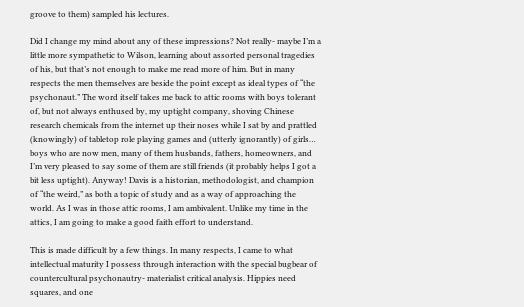groove to them) sampled his lectures.

Did I change my mind about any of these impressions? Not really- maybe I’m a little more sympathetic to Wilson, learning about assorted personal tragedies of his, but that’s not enough to make me read more of him. But in many respects the men themselves are beside the point except as ideal types of “the psychonaut.” The word itself takes me back to attic rooms with boys tolerant of, but not always enthused by, my uptight company, shoving Chinese research chemicals from the internet up their noses while I sat by and prattled (knowingly) of tabletop role playing games and (utterly ignorantly) of girls… boys who are now men, many of them husbands, fathers, homeowners, and I’m very pleased to say some of them are still friends (it probably helps I got a bit less uptight). Anyway! Davis is a historian, methodologist, and champion of “the weird,” as both a topic of study and as a way of approaching the world. As I was in those attic rooms, I am ambivalent. Unlike my time in the attics, I am going to make a good faith effort to understand.

This is made difficult by a few things. In many respects, I came to what intellectual maturity I possess through interaction with the special bugbear of countercultural psychonautry- materialist critical analysis. Hippies need squares, and one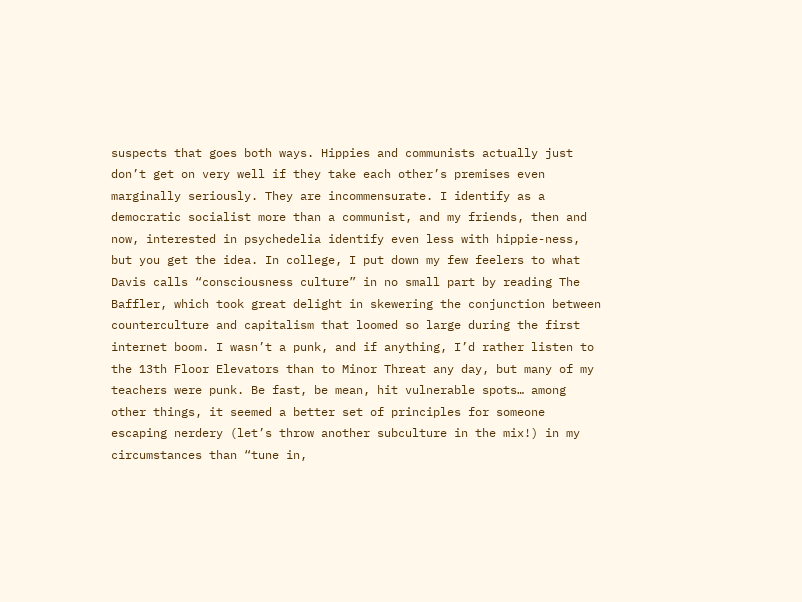suspects that goes both ways. Hippies and communists actually just don’t get on very well if they take each other’s premises even marginally seriously. They are incommensurate. I identify as a democratic socialist more than a communist, and my friends, then and now, interested in psychedelia identify even less with hippie-ness, but you get the idea. In college, I put down my few feelers to what Davis calls “consciousness culture” in no small part by reading The Baffler, which took great delight in skewering the conjunction between counterculture and capitalism that loomed so large during the first internet boom. I wasn’t a punk, and if anything, I’d rather listen to the 13th Floor Elevators than to Minor Threat any day, but many of my teachers were punk. Be fast, be mean, hit vulnerable spots… among other things, it seemed a better set of principles for someone escaping nerdery (let’s throw another subculture in the mix!) in my circumstances than “tune in,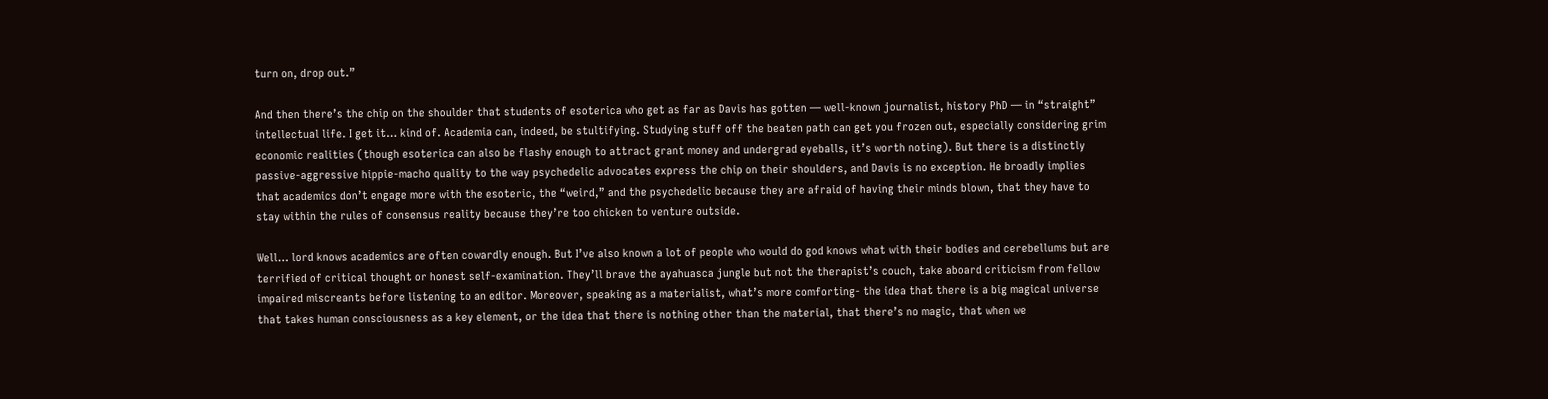turn on, drop out.”

And then there’s the chip on the shoulder that students of esoterica who get as far as Davis has gotten — well-known journalist, history PhD — in “straight” intellectual life. I get it… kind of. Academia can, indeed, be stultifying. Studying stuff off the beaten path can get you frozen out, especially considering grim economic realities (though esoterica can also be flashy enough to attract grant money and undergrad eyeballs, it’s worth noting). But there is a distinctly passive-aggressive hippie-macho quality to the way psychedelic advocates express the chip on their shoulders, and Davis is no exception. He broadly implies that academics don’t engage more with the esoteric, the “weird,” and the psychedelic because they are afraid of having their minds blown, that they have to stay within the rules of consensus reality because they’re too chicken to venture outside.

Well… lord knows academics are often cowardly enough. But I’ve also known a lot of people who would do god knows what with their bodies and cerebellums but are terrified of critical thought or honest self-examination. They’ll brave the ayahuasca jungle but not the therapist’s couch, take aboard criticism from fellow impaired miscreants before listening to an editor. Moreover, speaking as a materialist, what’s more comforting- the idea that there is a big magical universe that takes human consciousness as a key element, or the idea that there is nothing other than the material, that there’s no magic, that when we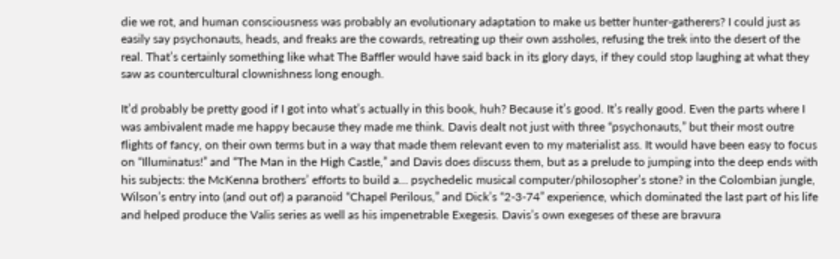die we rot, and human consciousness was probably an evolutionary adaptation to make us better hunter-gatherers? I could just as easily say psychonauts, heads, and freaks are the cowards, retreating up their own assholes, refusing the trek into the desert of the real. That’s certainly something like what The Baffler would have said back in its glory days, if they could stop laughing at what they saw as countercultural clownishness long enough.

It’d probably be pretty good if I got into what’s actually in this book, huh? Because it’s good. It’s really good. Even the parts where I was ambivalent made me happy because they made me think. Davis dealt not just with three “psychonauts,” but their most outre flights of fancy, on their own terms but in a way that made them relevant even to my materialist ass. It would have been easy to focus on “Illuminatus!” and “The Man in the High Castle,” and Davis does discuss them, but as a prelude to jumping into the deep ends with his subjects: the McKenna brothers’ efforts to build a… psychedelic musical computer/philosopher’s stone? in the Colombian jungle, Wilson’s entry into (and out of) a paranoid “Chapel Perilous,” and Dick’s “2-3-74” experience, which dominated the last part of his life and helped produce the Valis series as well as his impenetrable Exegesis. Davis’s own exegeses of these are bravura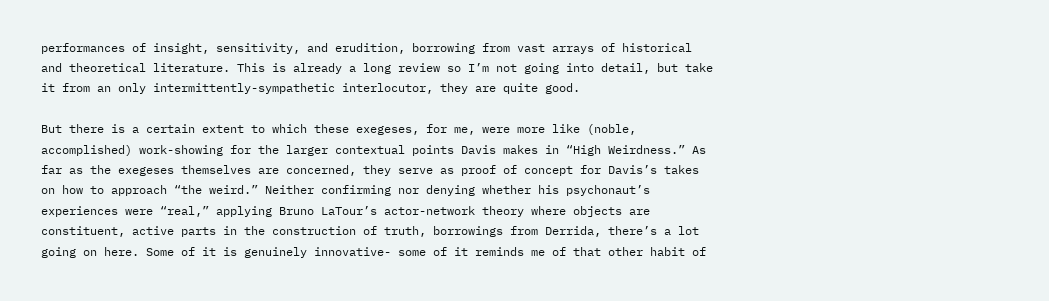performances of insight, sensitivity, and erudition, borrowing from vast arrays of historical and theoretical literature. This is already a long review so I’m not going into detail, but take it from an only intermittently-sympathetic interlocutor, they are quite good.

But there is a certain extent to which these exegeses, for me, were more like (noble, accomplished) work-showing for the larger contextual points Davis makes in “High Weirdness.” As far as the exegeses themselves are concerned, they serve as proof of concept for Davis’s takes on how to approach “the weird.” Neither confirming nor denying whether his psychonaut’s experiences were “real,” applying Bruno LaTour’s actor-network theory where objects are constituent, active parts in the construction of truth, borrowings from Derrida, there’s a lot going on here. Some of it is genuinely innovative- some of it reminds me of that other habit of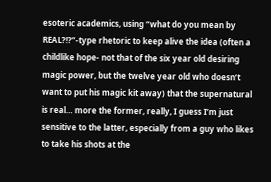esoteric academics, using “what do you mean by REAL?!?”-type rhetoric to keep alive the idea (often a childlike hope- not that of the six year old desiring magic power, but the twelve year old who doesn’t want to put his magic kit away) that the supernatural is real… more the former, really, I guess I’m just sensitive to the latter, especially from a guy who likes to take his shots at the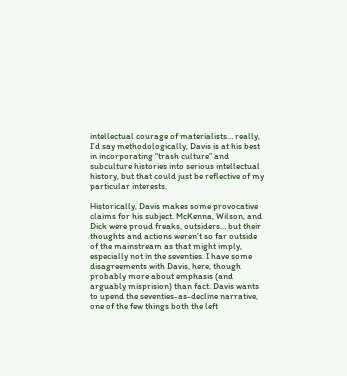intellectual courage of materialists… really, I’d say methodologically, Davis is at his best in incorporating “trash culture” and subculture histories into serious intellectual history, but that could just be reflective of my particular interests.

Historically, Davis makes some provocative claims for his subject. McKenna, Wilson, and Dick were proud freaks, outsiders… but their thoughts and actions weren’t so far outside of the mainstream as that might imply, especially not in the seventies. I have some disagreements with Davis, here, though probably more about emphasis (and arguably misprision) than fact. Davis wants to upend the seventies-as-decline narrative, one of the few things both the left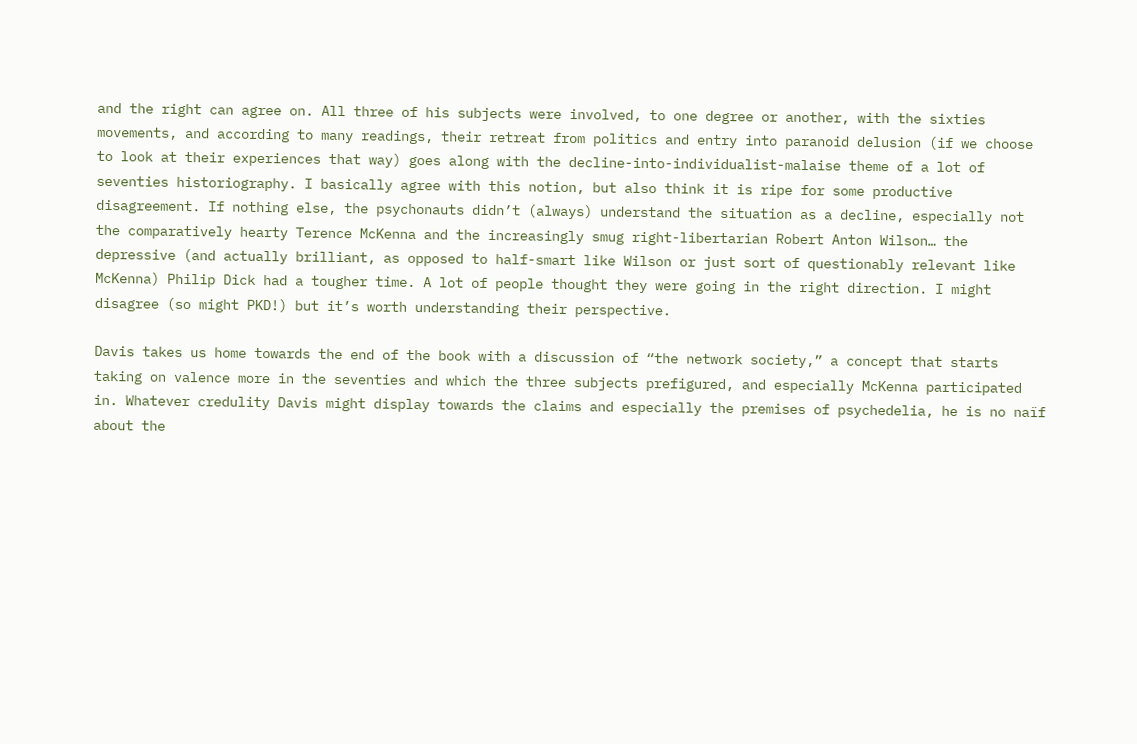and the right can agree on. All three of his subjects were involved, to one degree or another, with the sixties movements, and according to many readings, their retreat from politics and entry into paranoid delusion (if we choose to look at their experiences that way) goes along with the decline-into-individualist-malaise theme of a lot of seventies historiography. I basically agree with this notion, but also think it is ripe for some productive disagreement. If nothing else, the psychonauts didn’t (always) understand the situation as a decline, especially not the comparatively hearty Terence McKenna and the increasingly smug right-libertarian Robert Anton Wilson… the depressive (and actually brilliant, as opposed to half-smart like Wilson or just sort of questionably relevant like McKenna) Philip Dick had a tougher time. A lot of people thought they were going in the right direction. I might disagree (so might PKD!) but it’s worth understanding their perspective.

Davis takes us home towards the end of the book with a discussion of “the network society,” a concept that starts taking on valence more in the seventies and which the three subjects prefigured, and especially McKenna participated in. Whatever credulity Davis might display towards the claims and especially the premises of psychedelia, he is no naïf about the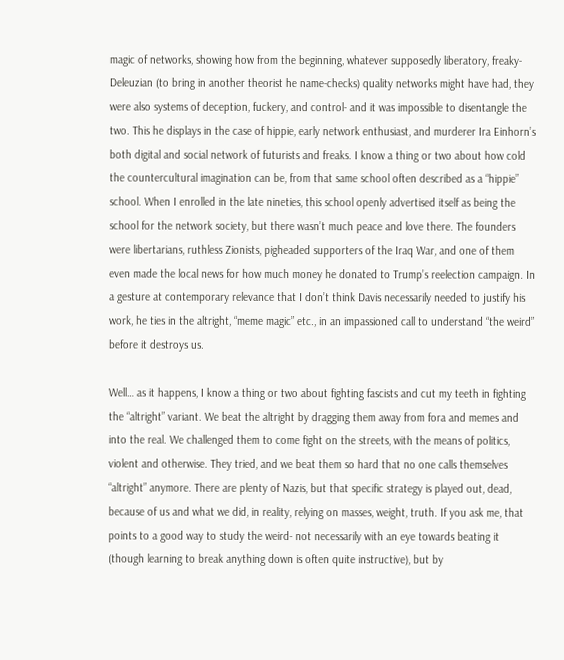magic of networks, showing how from the beginning, whatever supposedly liberatory, freaky-Deleuzian (to bring in another theorist he name-checks) quality networks might have had, they were also systems of deception, fuckery, and control- and it was impossible to disentangle the two. This he displays in the case of hippie, early network enthusiast, and murderer Ira Einhorn’s both digital and social network of futurists and freaks. I know a thing or two about how cold the countercultural imagination can be, from that same school often described as a “hippie” school. When I enrolled in the late nineties, this school openly advertised itself as being the school for the network society, but there wasn’t much peace and love there. The founders were libertarians, ruthless Zionists, pigheaded supporters of the Iraq War, and one of them even made the local news for how much money he donated to Trump’s reelection campaign. In a gesture at contemporary relevance that I don’t think Davis necessarily needed to justify his work, he ties in the altright, “meme magic” etc., in an impassioned call to understand “the weird” before it destroys us.

Well… as it happens, I know a thing or two about fighting fascists and cut my teeth in fighting the “altright” variant. We beat the altright by dragging them away from fora and memes and into the real. We challenged them to come fight on the streets, with the means of politics, violent and otherwise. They tried, and we beat them so hard that no one calls themselves “altright” anymore. There are plenty of Nazis, but that specific strategy is played out, dead, because of us and what we did, in reality, relying on masses, weight, truth. If you ask me, that points to a good way to study the weird- not necessarily with an eye towards beating it (though learning to break anything down is often quite instructive), but by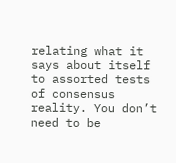relating what it says about itself to assorted tests of consensus reality. You don’t need to be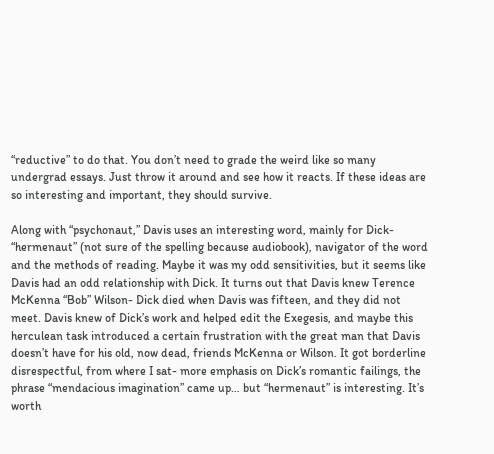“reductive” to do that. You don’t need to grade the weird like so many undergrad essays. Just throw it around and see how it reacts. If these ideas are so interesting and important, they should survive.

Along with “psychonaut,” Davis uses an interesting word, mainly for Dick- “hermenaut” (not sure of the spelling because audiobook), navigator of the word and the methods of reading. Maybe it was my odd sensitivities, but it seems like Davis had an odd relationship with Dick. It turns out that Davis knew Terence McKenna “Bob” Wilson- Dick died when Davis was fifteen, and they did not meet. Davis knew of Dick’s work and helped edit the Exegesis, and maybe this herculean task introduced a certain frustration with the great man that Davis doesn’t have for his old, now dead, friends McKenna or Wilson. It got borderline disrespectful, from where I sat- more emphasis on Dick’s romantic failings, the phrase “mendacious imagination” came up… but “hermenaut” is interesting. It’s worth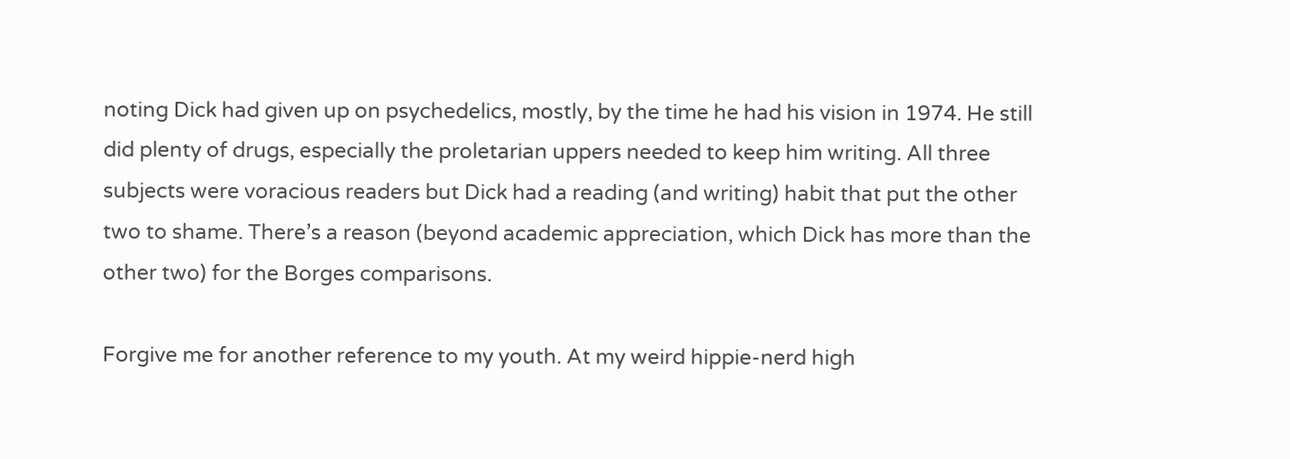noting Dick had given up on psychedelics, mostly, by the time he had his vision in 1974. He still did plenty of drugs, especially the proletarian uppers needed to keep him writing. All three subjects were voracious readers but Dick had a reading (and writing) habit that put the other two to shame. There’s a reason (beyond academic appreciation, which Dick has more than the other two) for the Borges comparisons.

Forgive me for another reference to my youth. At my weird hippie-nerd high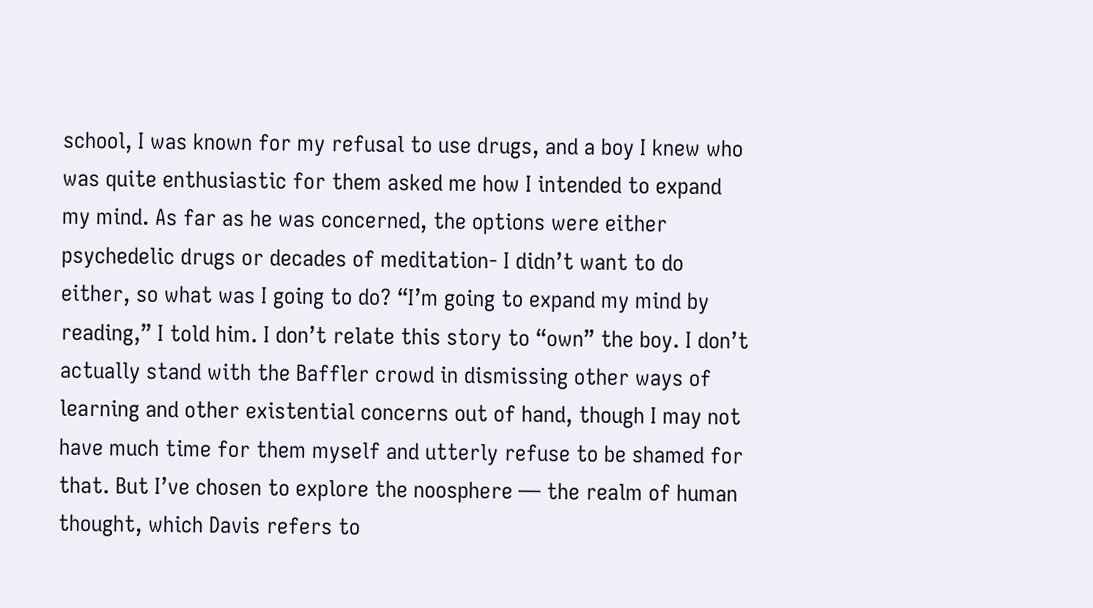school, I was known for my refusal to use drugs, and a boy I knew who was quite enthusiastic for them asked me how I intended to expand my mind. As far as he was concerned, the options were either psychedelic drugs or decades of meditation- I didn’t want to do either, so what was I going to do? “I’m going to expand my mind by reading,” I told him. I don’t relate this story to “own” the boy. I don’t actually stand with the Baffler crowd in dismissing other ways of learning and other existential concerns out of hand, though I may not have much time for them myself and utterly refuse to be shamed for that. But I’ve chosen to explore the noosphere — the realm of human thought, which Davis refers to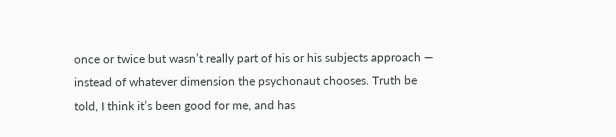once or twice but wasn’t really part of his or his subjects approach — instead of whatever dimension the psychonaut chooses. Truth be told, I think it’s been good for me, and has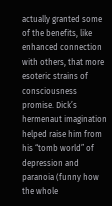actually granted some of the benefits, like enhanced connection with others, that more esoteric strains of consciousness promise. Dick’s hermenaut imagination helped raise him from his “tomb world” of depression and paranoia (funny how the whole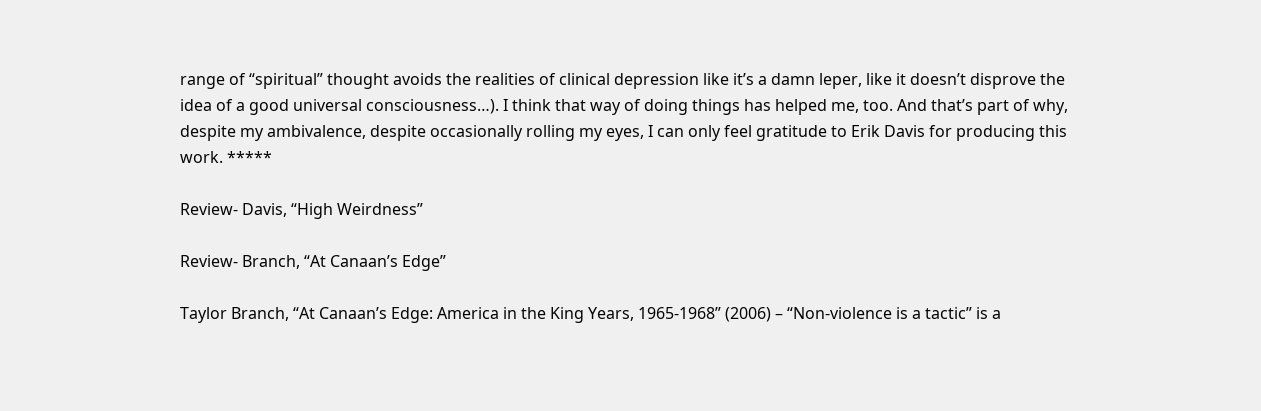range of “spiritual” thought avoids the realities of clinical depression like it’s a damn leper, like it doesn’t disprove the idea of a good universal consciousness…). I think that way of doing things has helped me, too. And that’s part of why, despite my ambivalence, despite occasionally rolling my eyes, I can only feel gratitude to Erik Davis for producing this work. *****

Review- Davis, “High Weirdness”

Review- Branch, “At Canaan’s Edge”

Taylor Branch, “At Canaan’s Edge: America in the King Years, 1965-1968” (2006) – “Non-violence is a tactic” is a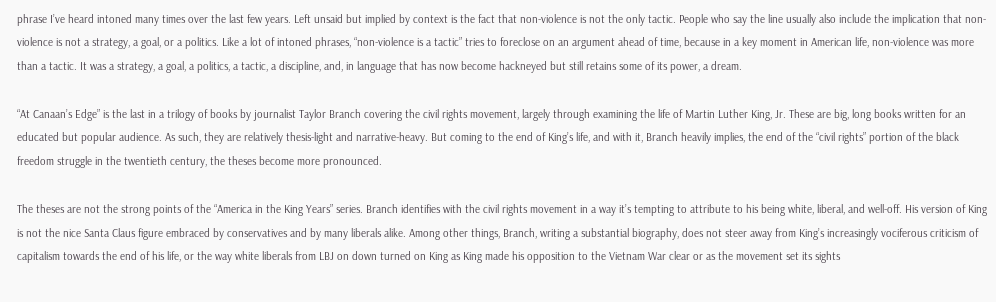phrase I’ve heard intoned many times over the last few years. Left unsaid but implied by context is the fact that non-violence is not the only tactic. People who say the line usually also include the implication that non-violence is not a strategy, a goal, or a politics. Like a lot of intoned phrases, “non-violence is a tactic” tries to foreclose on an argument ahead of time, because in a key moment in American life, non-violence was more than a tactic. It was a strategy, a goal, a politics, a tactic, a discipline, and, in language that has now become hackneyed but still retains some of its power, a dream.

“At Canaan’s Edge” is the last in a trilogy of books by journalist Taylor Branch covering the civil rights movement, largely through examining the life of Martin Luther King, Jr. These are big, long books written for an educated but popular audience. As such, they are relatively thesis-light and narrative-heavy. But coming to the end of King’s life, and with it, Branch heavily implies, the end of the “civil rights” portion of the black freedom struggle in the twentieth century, the theses become more pronounced.

The theses are not the strong points of the “America in the King Years” series. Branch identifies with the civil rights movement in a way it’s tempting to attribute to his being white, liberal, and well-off. His version of King is not the nice Santa Claus figure embraced by conservatives and by many liberals alike. Among other things, Branch, writing a substantial biography, does not steer away from King’s increasingly vociferous criticism of capitalism towards the end of his life, or the way white liberals from LBJ on down turned on King as King made his opposition to the Vietnam War clear or as the movement set its sights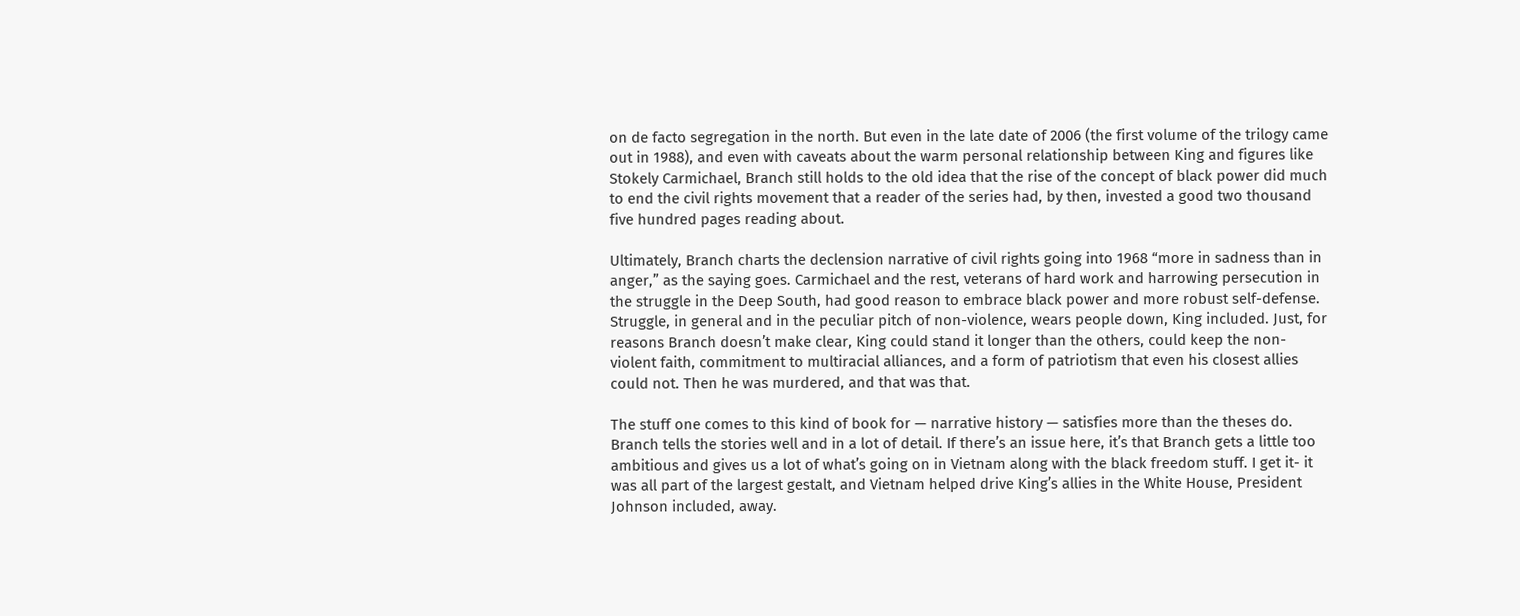on de facto segregation in the north. But even in the late date of 2006 (the first volume of the trilogy came out in 1988), and even with caveats about the warm personal relationship between King and figures like Stokely Carmichael, Branch still holds to the old idea that the rise of the concept of black power did much to end the civil rights movement that a reader of the series had, by then, invested a good two thousand five hundred pages reading about.

Ultimately, Branch charts the declension narrative of civil rights going into 1968 “more in sadness than in anger,” as the saying goes. Carmichael and the rest, veterans of hard work and harrowing persecution in the struggle in the Deep South, had good reason to embrace black power and more robust self-defense. Struggle, in general and in the peculiar pitch of non-violence, wears people down, King included. Just, for reasons Branch doesn’t make clear, King could stand it longer than the others, could keep the non-violent faith, commitment to multiracial alliances, and a form of patriotism that even his closest allies could not. Then he was murdered, and that was that.

The stuff one comes to this kind of book for — narrative history — satisfies more than the theses do. Branch tells the stories well and in a lot of detail. If there’s an issue here, it’s that Branch gets a little too ambitious and gives us a lot of what’s going on in Vietnam along with the black freedom stuff. I get it- it was all part of the largest gestalt, and Vietnam helped drive King’s allies in the White House, President Johnson included, away.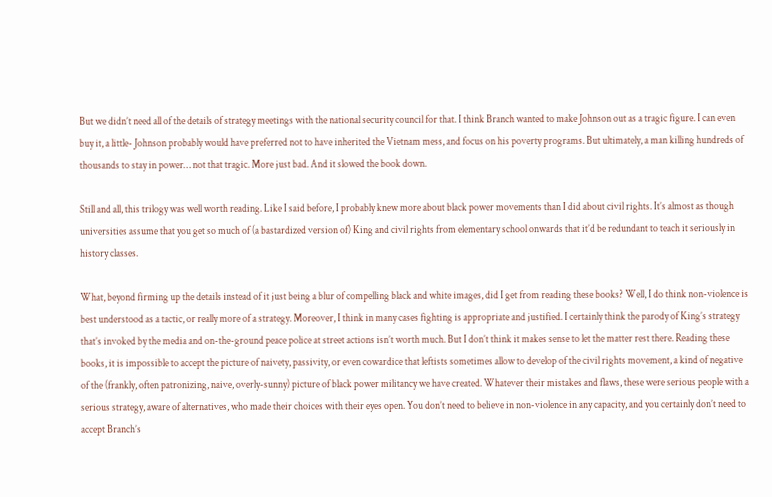But we didn’t need all of the details of strategy meetings with the national security council for that. I think Branch wanted to make Johnson out as a tragic figure. I can even buy it, a little- Johnson probably would have preferred not to have inherited the Vietnam mess, and focus on his poverty programs. But ultimately, a man killing hundreds of thousands to stay in power… not that tragic. More just bad. And it slowed the book down.

Still and all, this trilogy was well worth reading. Like I said before, I probably knew more about black power movements than I did about civil rights. It’s almost as though universities assume that you get so much of (a bastardized version of) King and civil rights from elementary school onwards that it’d be redundant to teach it seriously in history classes.

What, beyond firming up the details instead of it just being a blur of compelling black and white images, did I get from reading these books? Well, I do think non-violence is best understood as a tactic, or really more of a strategy. Moreover, I think in many cases fighting is appropriate and justified. I certainly think the parody of King’s strategy that’s invoked by the media and on-the-ground peace police at street actions isn’t worth much. But I don’t think it makes sense to let the matter rest there. Reading these books, it is impossible to accept the picture of naivety, passivity, or even cowardice that leftists sometimes allow to develop of the civil rights movement, a kind of negative of the (frankly, often patronizing, naive, overly-sunny) picture of black power militancy we have created. Whatever their mistakes and flaws, these were serious people with a serious strategy, aware of alternatives, who made their choices with their eyes open. You don’t need to believe in non-violence in any capacity, and you certainly don’t need to accept Branch’s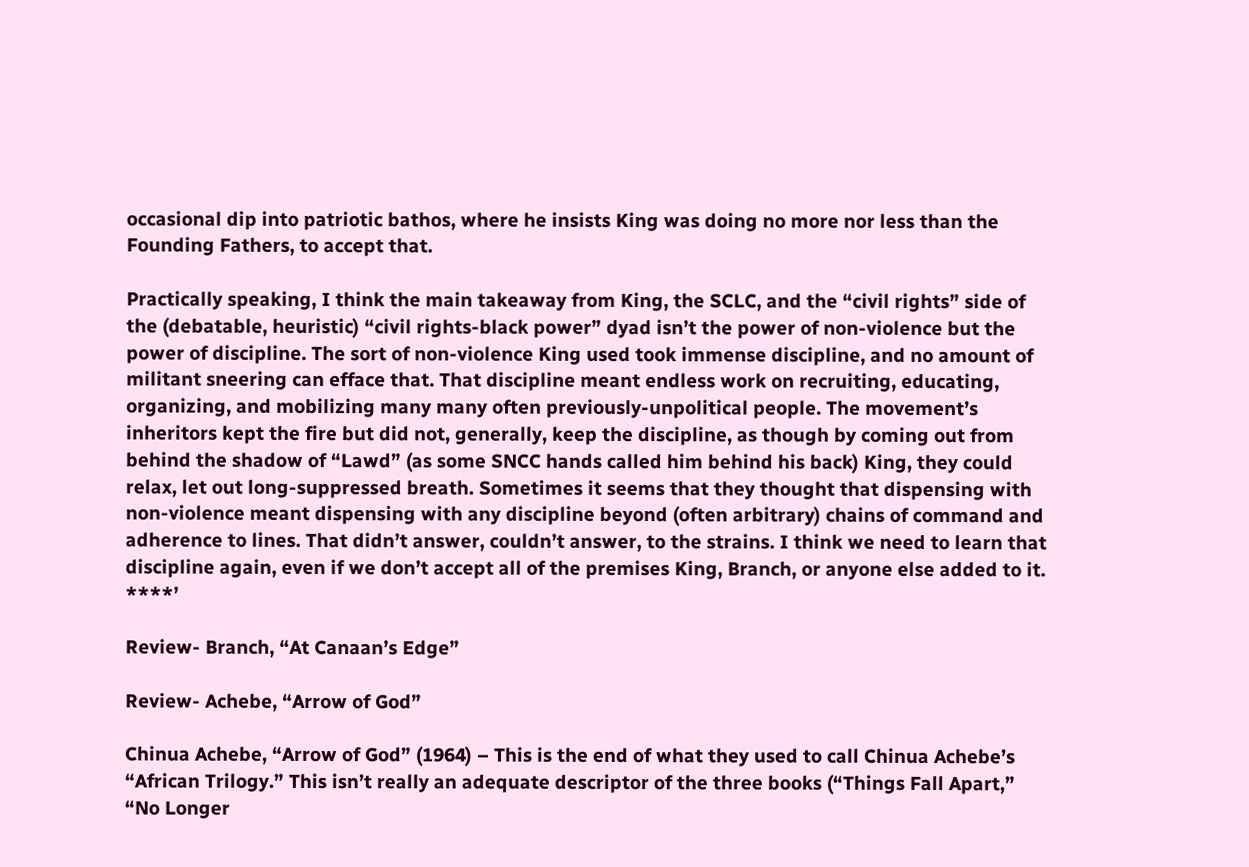occasional dip into patriotic bathos, where he insists King was doing no more nor less than the Founding Fathers, to accept that.

Practically speaking, I think the main takeaway from King, the SCLC, and the “civil rights” side of the (debatable, heuristic) “civil rights-black power” dyad isn’t the power of non-violence but the power of discipline. The sort of non-violence King used took immense discipline, and no amount of militant sneering can efface that. That discipline meant endless work on recruiting, educating, organizing, and mobilizing many many often previously-unpolitical people. The movement’s inheritors kept the fire but did not, generally, keep the discipline, as though by coming out from behind the shadow of “Lawd” (as some SNCC hands called him behind his back) King, they could relax, let out long-suppressed breath. Sometimes it seems that they thought that dispensing with non-violence meant dispensing with any discipline beyond (often arbitrary) chains of command and adherence to lines. That didn’t answer, couldn’t answer, to the strains. I think we need to learn that discipline again, even if we don’t accept all of the premises King, Branch, or anyone else added to it. ****’

Review- Branch, “At Canaan’s Edge”

Review- Achebe, “Arrow of God”

Chinua Achebe, “Arrow of God” (1964) – This is the end of what they used to call Chinua Achebe’s “African Trilogy.” This isn’t really an adequate descriptor of the three books (“Things Fall Apart,” “No Longer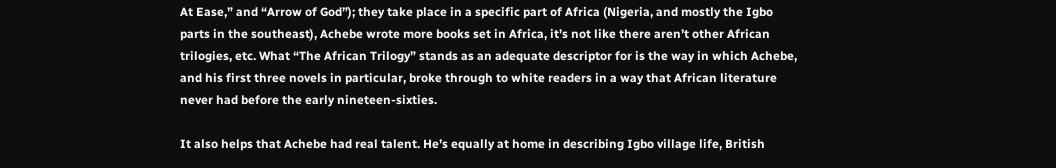At Ease,” and “Arrow of God”); they take place in a specific part of Africa (Nigeria, and mostly the Igbo parts in the southeast), Achebe wrote more books set in Africa, it’s not like there aren’t other African trilogies, etc. What “The African Trilogy” stands as an adequate descriptor for is the way in which Achebe, and his first three novels in particular, broke through to white readers in a way that African literature never had before the early nineteen-sixties.

It also helps that Achebe had real talent. He’s equally at home in describing Igbo village life, British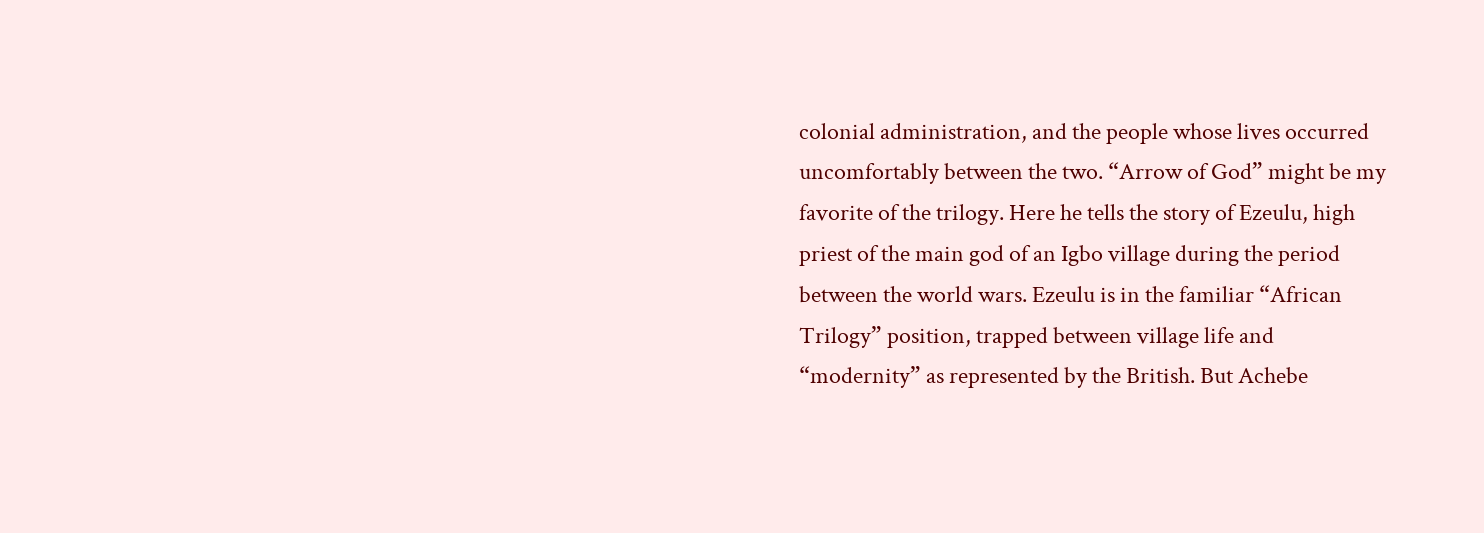colonial administration, and the people whose lives occurred uncomfortably between the two. “Arrow of God” might be my favorite of the trilogy. Here he tells the story of Ezeulu, high priest of the main god of an Igbo village during the period between the world wars. Ezeulu is in the familiar “African Trilogy” position, trapped between village life and “modernity” as represented by the British. But Achebe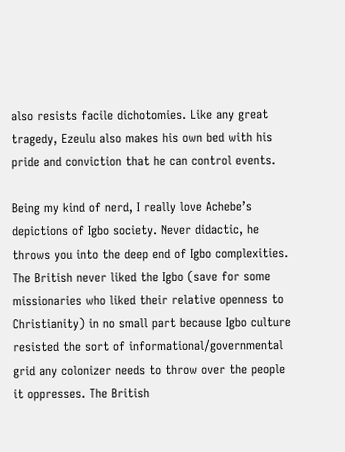also resists facile dichotomies. Like any great tragedy, Ezeulu also makes his own bed with his pride and conviction that he can control events.

Being my kind of nerd, I really love Achebe’s depictions of Igbo society. Never didactic, he throws you into the deep end of Igbo complexities. The British never liked the Igbo (save for some missionaries who liked their relative openness to Christianity) in no small part because Igbo culture resisted the sort of informational/governmental grid any colonizer needs to throw over the people it oppresses. The British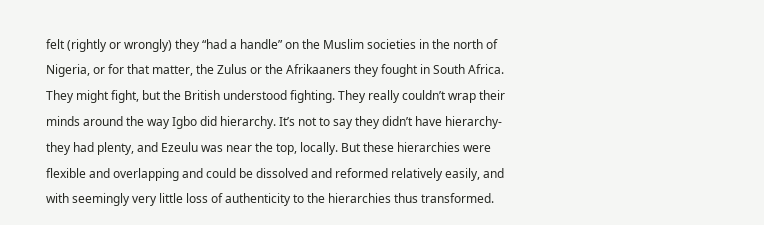felt (rightly or wrongly) they “had a handle” on the Muslim societies in the north of Nigeria, or for that matter, the Zulus or the Afrikaaners they fought in South Africa. They might fight, but the British understood fighting. They really couldn’t wrap their minds around the way Igbo did hierarchy. It’s not to say they didn’t have hierarchy- they had plenty, and Ezeulu was near the top, locally. But these hierarchies were flexible and overlapping and could be dissolved and reformed relatively easily, and with seemingly very little loss of authenticity to the hierarchies thus transformed.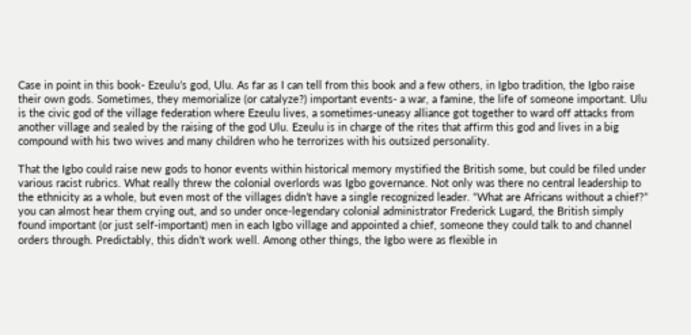Case in point in this book- Ezeulu’s god, Ulu. As far as I can tell from this book and a few others, in Igbo tradition, the Igbo raise their own gods. Sometimes, they memorialize (or catalyze?) important events- a war, a famine, the life of someone important. Ulu is the civic god of the village federation where Ezeulu lives, a sometimes-uneasy alliance got together to ward off attacks from another village and sealed by the raising of the god Ulu. Ezeulu is in charge of the rites that affirm this god and lives in a big compound with his two wives and many children who he terrorizes with his outsized personality.

That the Igbo could raise new gods to honor events within historical memory mystified the British some, but could be filed under various racist rubrics. What really threw the colonial overlords was Igbo governance. Not only was there no central leadership to the ethnicity as a whole, but even most of the villages didn’t have a single recognized leader. “What are Africans without a chief?” you can almost hear them crying out, and so under once-legendary colonial administrator Frederick Lugard, the British simply found important (or just self-important) men in each Igbo village and appointed a chief, someone they could talk to and channel orders through. Predictably, this didn’t work well. Among other things, the Igbo were as flexible in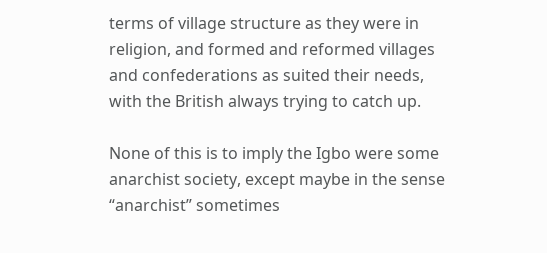terms of village structure as they were in religion, and formed and reformed villages and confederations as suited their needs, with the British always trying to catch up.

None of this is to imply the Igbo were some anarchist society, except maybe in the sense “anarchist” sometimes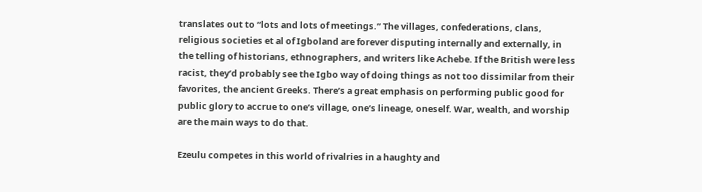translates out to “lots and lots of meetings.” The villages, confederations, clans, religious societies et al of Igboland are forever disputing internally and externally, in the telling of historians, ethnographers, and writers like Achebe. If the British were less racist, they’d probably see the Igbo way of doing things as not too dissimilar from their favorites, the ancient Greeks. There’s a great emphasis on performing public good for public glory to accrue to one’s village, one’s lineage, oneself. War, wealth, and worship are the main ways to do that.

Ezeulu competes in this world of rivalries in a haughty and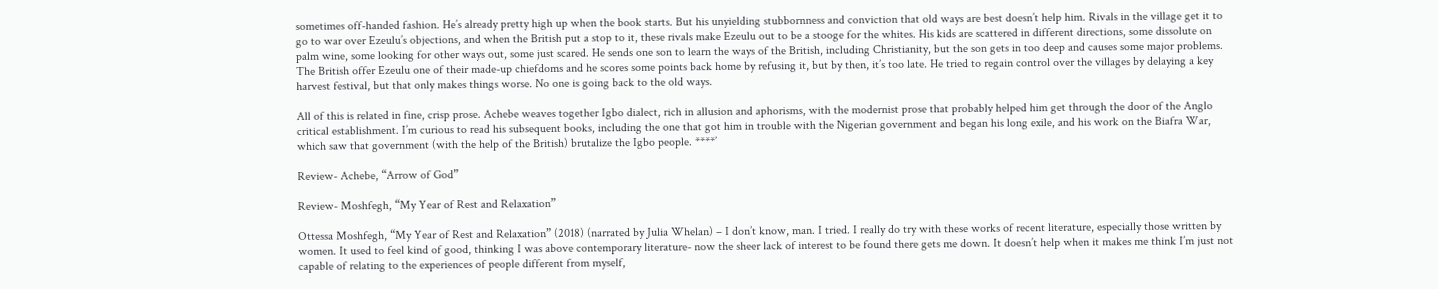sometimes off-handed fashion. He’s already pretty high up when the book starts. But his unyielding stubbornness and conviction that old ways are best doesn’t help him. Rivals in the village get it to go to war over Ezeulu’s objections, and when the British put a stop to it, these rivals make Ezeulu out to be a stooge for the whites. His kids are scattered in different directions, some dissolute on palm wine, some looking for other ways out, some just scared. He sends one son to learn the ways of the British, including Christianity, but the son gets in too deep and causes some major problems. The British offer Ezeulu one of their made-up chiefdoms and he scores some points back home by refusing it, but by then, it’s too late. He tried to regain control over the villages by delaying a key harvest festival, but that only makes things worse. No one is going back to the old ways.

All of this is related in fine, crisp prose. Achebe weaves together Igbo dialect, rich in allusion and aphorisms, with the modernist prose that probably helped him get through the door of the Anglo critical establishment. I’m curious to read his subsequent books, including the one that got him in trouble with the Nigerian government and began his long exile, and his work on the Biafra War, which saw that government (with the help of the British) brutalize the Igbo people. ****’

Review- Achebe, “Arrow of God”

Review- Moshfegh, “My Year of Rest and Relaxation”

Ottessa Moshfegh, “My Year of Rest and Relaxation” (2018) (narrated by Julia Whelan) – I don’t know, man. I tried. I really do try with these works of recent literature, especially those written by women. It used to feel kind of good, thinking I was above contemporary literature- now the sheer lack of interest to be found there gets me down. It doesn’t help when it makes me think I’m just not capable of relating to the experiences of people different from myself,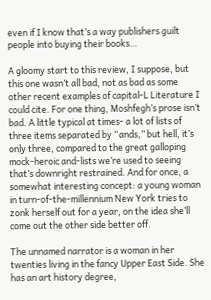even if I know that’s a way publishers guilt people into buying their books…

A gloomy start to this review, I suppose, but this one wasn’t all bad, not as bad as some other recent examples of capital-L Literature I could cite. For one thing, Moshfegh’s prose isn’t bad. A little typical at times- a lot of lists of three items separated by “ands,” but hell, it’s only three, compared to the great galloping mock-heroic and-lists we’re used to seeing that’s downright restrained. And for once, a somewhat interesting concept: a young woman in turn-of-the-millennium New York tries to zonk herself out for a year, on the idea she’ll come out the other side better off.

The unnamed narrator is a woman in her twenties living in the fancy Upper East Side. She has an art history degree,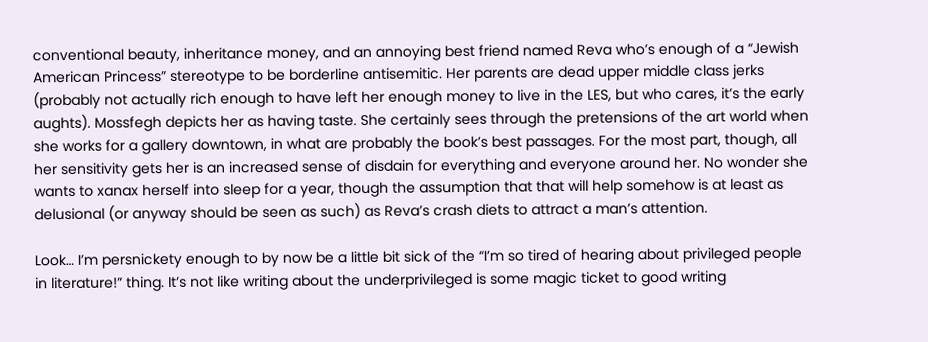conventional beauty, inheritance money, and an annoying best friend named Reva who’s enough of a “Jewish American Princess” stereotype to be borderline antisemitic. Her parents are dead upper middle class jerks (probably not actually rich enough to have left her enough money to live in the LES, but who cares, it’s the early aughts). Mossfegh depicts her as having taste. She certainly sees through the pretensions of the art world when she works for a gallery downtown, in what are probably the book’s best passages. For the most part, though, all her sensitivity gets her is an increased sense of disdain for everything and everyone around her. No wonder she wants to xanax herself into sleep for a year, though the assumption that that will help somehow is at least as delusional (or anyway should be seen as such) as Reva’s crash diets to attract a man’s attention.

Look… I’m persnickety enough to by now be a little bit sick of the “I’m so tired of hearing about privileged people in literature!” thing. It’s not like writing about the underprivileged is some magic ticket to good writing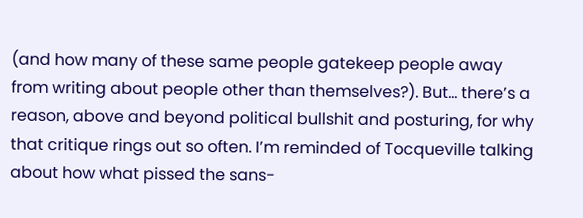(and how many of these same people gatekeep people away from writing about people other than themselves?). But… there’s a reason, above and beyond political bullshit and posturing, for why that critique rings out so often. I’m reminded of Tocqueville talking about how what pissed the sans-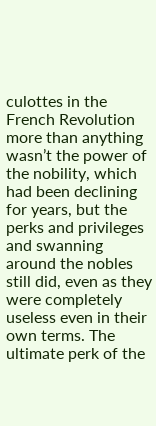culottes in the French Revolution more than anything wasn’t the power of the nobility, which had been declining for years, but the perks and privileges and swanning around the nobles still did, even as they were completely useless even in their own terms. The ultimate perk of the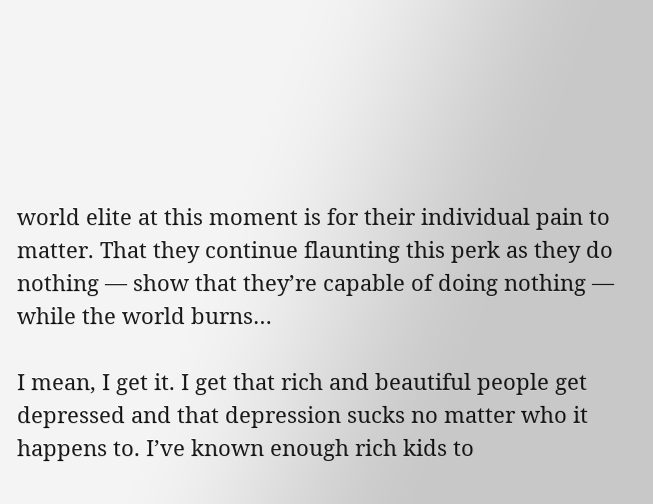world elite at this moment is for their individual pain to matter. That they continue flaunting this perk as they do nothing — show that they’re capable of doing nothing — while the world burns…

I mean, I get it. I get that rich and beautiful people get depressed and that depression sucks no matter who it happens to. I’ve known enough rich kids to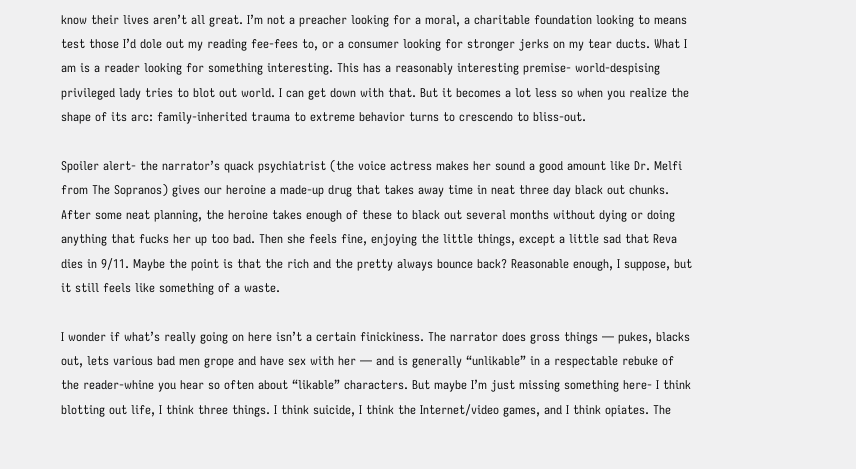know their lives aren’t all great. I’m not a preacher looking for a moral, a charitable foundation looking to means test those I’d dole out my reading fee-fees to, or a consumer looking for stronger jerks on my tear ducts. What I am is a reader looking for something interesting. This has a reasonably interesting premise- world-despising privileged lady tries to blot out world. I can get down with that. But it becomes a lot less so when you realize the shape of its arc: family-inherited trauma to extreme behavior turns to crescendo to bliss-out.

Spoiler alert- the narrator’s quack psychiatrist (the voice actress makes her sound a good amount like Dr. Melfi from The Sopranos) gives our heroine a made-up drug that takes away time in neat three day black out chunks. After some neat planning, the heroine takes enough of these to black out several months without dying or doing anything that fucks her up too bad. Then she feels fine, enjoying the little things, except a little sad that Reva dies in 9/11. Maybe the point is that the rich and the pretty always bounce back? Reasonable enough, I suppose, but it still feels like something of a waste.

I wonder if what’s really going on here isn’t a certain finickiness. The narrator does gross things — pukes, blacks out, lets various bad men grope and have sex with her — and is generally “unlikable” in a respectable rebuke of the reader-whine you hear so often about “likable” characters. But maybe I’m just missing something here- I think blotting out life, I think three things. I think suicide, I think the Internet/video games, and I think opiates. The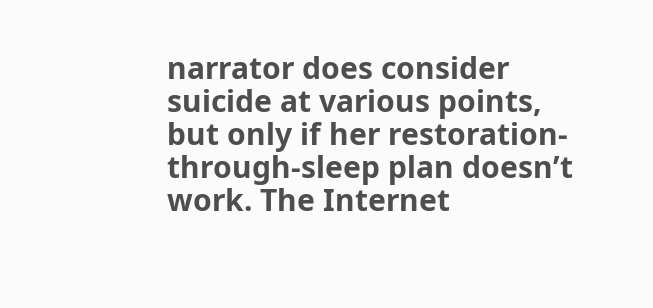narrator does consider suicide at various points, but only if her restoration-through-sleep plan doesn’t work. The Internet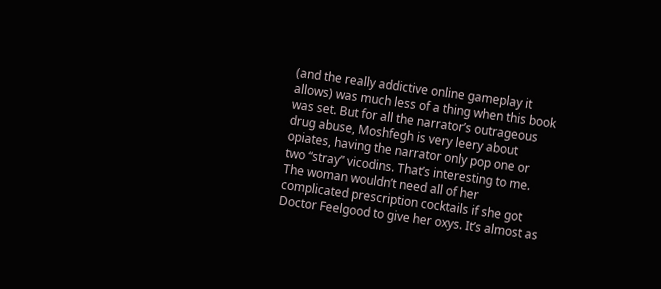(and the really addictive online gameplay it allows) was much less of a thing when this book was set. But for all the narrator’s outrageous drug abuse, Moshfegh is very leery about opiates, having the narrator only pop one or two “stray” vicodins. That’s interesting to me. The woman wouldn’t need all of her complicated prescription cocktails if she got Doctor Feelgood to give her oxys. It’s almost as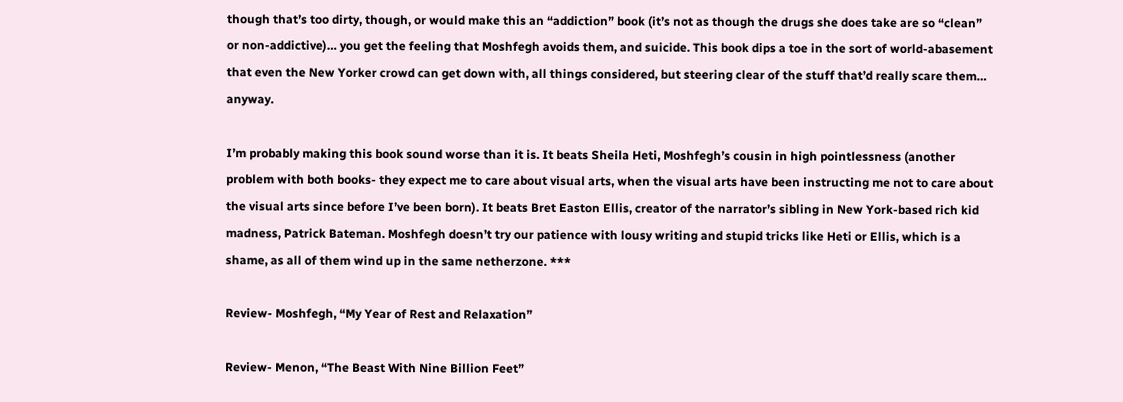though that’s too dirty, though, or would make this an “addiction” book (it’s not as though the drugs she does take are so “clean” or non-addictive)… you get the feeling that Moshfegh avoids them, and suicide. This book dips a toe in the sort of world-abasement that even the New Yorker crowd can get down with, all things considered, but steering clear of the stuff that’d really scare them… anyway.

I’m probably making this book sound worse than it is. It beats Sheila Heti, Moshfegh’s cousin in high pointlessness (another problem with both books- they expect me to care about visual arts, when the visual arts have been instructing me not to care about the visual arts since before I’ve been born). It beats Bret Easton Ellis, creator of the narrator’s sibling in New York-based rich kid madness, Patrick Bateman. Moshfegh doesn’t try our patience with lousy writing and stupid tricks like Heti or Ellis, which is a shame, as all of them wind up in the same netherzone. ***

Review- Moshfegh, “My Year of Rest and Relaxation”

Review- Menon, “The Beast With Nine Billion Feet”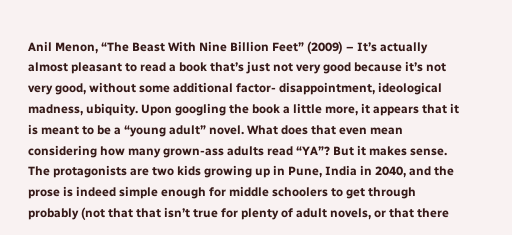Anil Menon, “The Beast With Nine Billion Feet” (2009) – It’s actually almost pleasant to read a book that’s just not very good because it’s not very good, without some additional factor- disappointment, ideological madness, ubiquity. Upon googling the book a little more, it appears that it is meant to be a “young adult” novel. What does that even mean considering how many grown-ass adults read “YA”? But it makes sense. The protagonists are two kids growing up in Pune, India in 2040, and the prose is indeed simple enough for middle schoolers to get through probably (not that that isn’t true for plenty of adult novels, or that there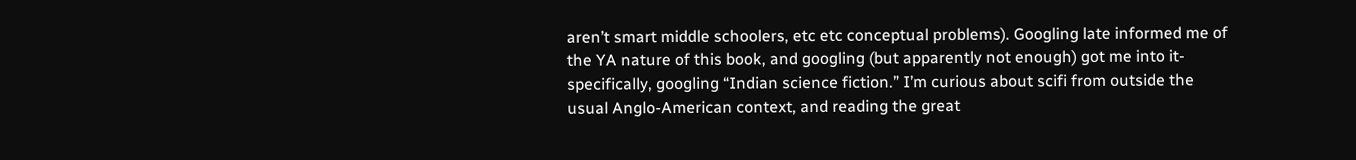aren’t smart middle schoolers, etc etc conceptual problems). Googling late informed me of the YA nature of this book, and googling (but apparently not enough) got me into it- specifically, googling “Indian science fiction.” I’m curious about scifi from outside the usual Anglo-American context, and reading the great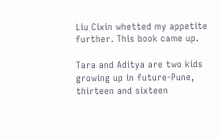Liu Cixin whetted my appetite further. This book came up.

Tara and Aditya are two kids growing up in future-Pune, thirteen and sixteen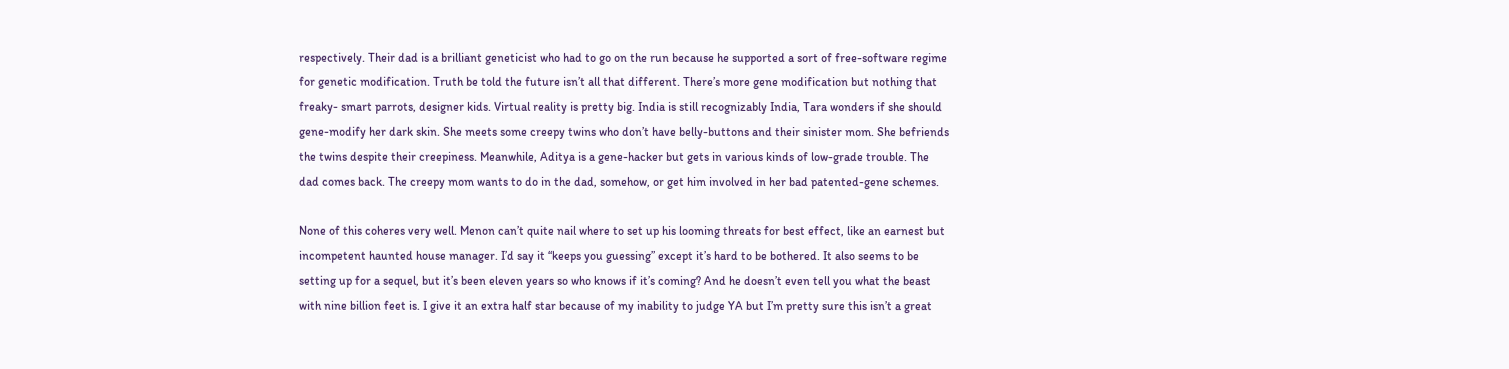respectively. Their dad is a brilliant geneticist who had to go on the run because he supported a sort of free-software regime for genetic modification. Truth be told the future isn’t all that different. There’s more gene modification but nothing that freaky- smart parrots, designer kids. Virtual reality is pretty big. India is still recognizably India, Tara wonders if she should gene-modify her dark skin. She meets some creepy twins who don’t have belly-buttons and their sinister mom. She befriends the twins despite their creepiness. Meanwhile, Aditya is a gene-hacker but gets in various kinds of low-grade trouble. The dad comes back. The creepy mom wants to do in the dad, somehow, or get him involved in her bad patented-gene schemes.

None of this coheres very well. Menon can’t quite nail where to set up his looming threats for best effect, like an earnest but incompetent haunted house manager. I’d say it “keeps you guessing” except it’s hard to be bothered. It also seems to be setting up for a sequel, but it’s been eleven years so who knows if it’s coming? And he doesn’t even tell you what the beast with nine billion feet is. I give it an extra half star because of my inability to judge YA but I’m pretty sure this isn’t a great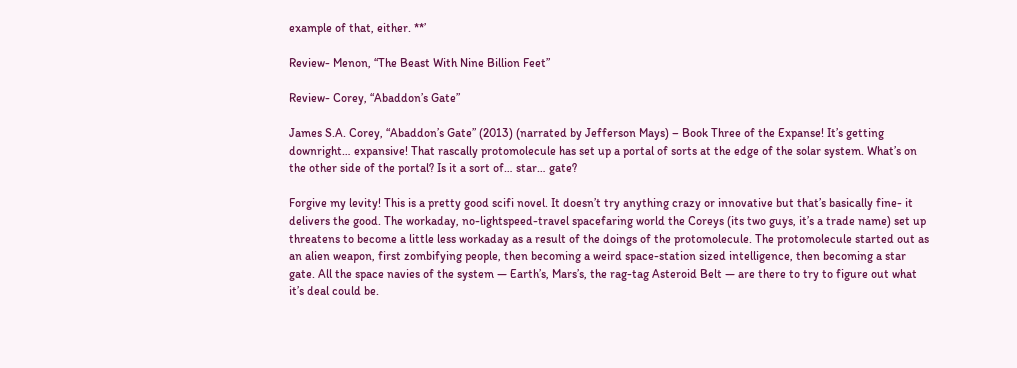example of that, either. **’

Review- Menon, “The Beast With Nine Billion Feet”

Review- Corey, “Abaddon’s Gate”

James S.A. Corey, “Abaddon’s Gate” (2013) (narrated by Jefferson Mays) – Book Three of the Expanse! It’s getting downright… expansive! That rascally protomolecule has set up a portal of sorts at the edge of the solar system. What’s on the other side of the portal? Is it a sort of… star… gate?

Forgive my levity! This is a pretty good scifi novel. It doesn’t try anything crazy or innovative but that’s basically fine- it delivers the good. The workaday, no-lightspeed-travel spacefaring world the Coreys (its two guys, it’s a trade name) set up threatens to become a little less workaday as a result of the doings of the protomolecule. The protomolecule started out as an alien weapon, first zombifying people, then becoming a weird space-station sized intelligence, then becoming a star gate. All the space navies of the system — Earth’s, Mars’s, the rag-tag Asteroid Belt — are there to try to figure out what it’s deal could be.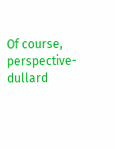Of course, perspective-dullard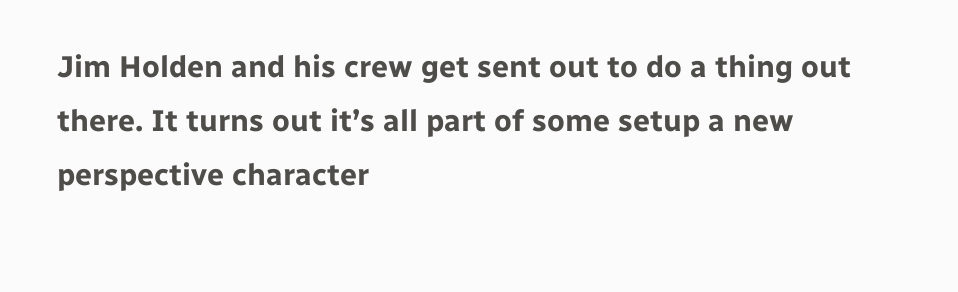Jim Holden and his crew get sent out to do a thing out there. It turns out it’s all part of some setup a new perspective character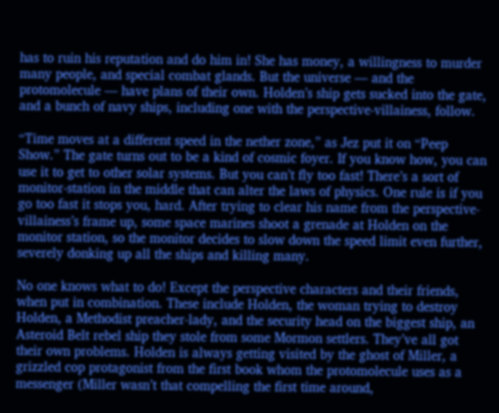has to ruin his reputation and do him in! She has money, a willingness to murder many people, and special combat glands. But the universe — and the protomolecule — have plans of their own. Holden’s ship gets sucked into the gate, and a bunch of navy ships, including one with the perspective-villainess, follow.

“Time moves at a different speed in the nether zone,” as Jez put it on “Peep Show.” The gate turns out to be a kind of cosmic foyer. If you know how, you can use it to get to other solar systems. But you can’t fly too fast! There’s a sort of monitor-station in the middle that can alter the laws of physics. One rule is if you go too fast it stops you, hard. After trying to clear his name from the perspective-villainess’s frame up, some space marines shoot a grenade at Holden on the monitor station, so the monitor decides to slow down the speed limit even further, severely donking up all the ships and killing many.

No one knows what to do! Except the perspective characters and their friends, when put in combination. These include Holden, the woman trying to destroy Holden, a Methodist preacher-lady, and the security head on the biggest ship, an Asteroid Belt rebel ship they stole from some Mormon settlers. They’ve all got their own problems. Holden is always getting visited by the ghost of Miller, a grizzled cop protagonist from the first book whom the protomolecule uses as a messenger (Miller wasn’t that compelling the first time around,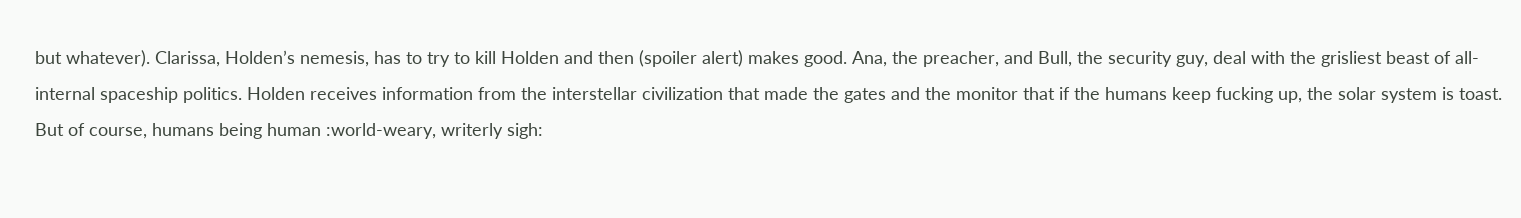but whatever). Clarissa, Holden’s nemesis, has to try to kill Holden and then (spoiler alert) makes good. Ana, the preacher, and Bull, the security guy, deal with the grisliest beast of all- internal spaceship politics. Holden receives information from the interstellar civilization that made the gates and the monitor that if the humans keep fucking up, the solar system is toast. But of course, humans being human :world-weary, writerly sigh: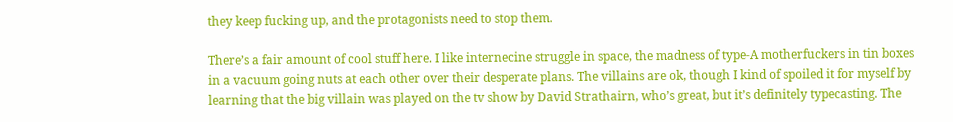they keep fucking up, and the protagonists need to stop them.

There’s a fair amount of cool stuff here. I like internecine struggle in space, the madness of type-A motherfuckers in tin boxes in a vacuum going nuts at each other over their desperate plans. The villains are ok, though I kind of spoiled it for myself by learning that the big villain was played on the tv show by David Strathairn, who’s great, but it’s definitely typecasting. The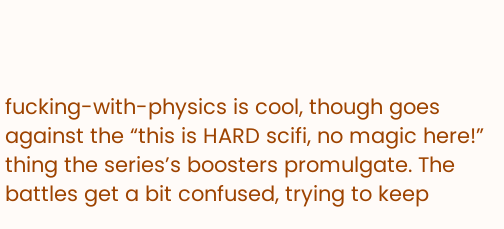fucking-with-physics is cool, though goes against the “this is HARD scifi, no magic here!” thing the series’s boosters promulgate. The battles get a bit confused, trying to keep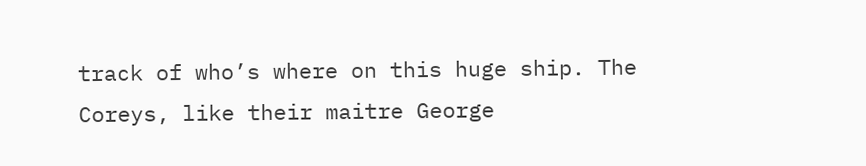track of who’s where on this huge ship. The Coreys, like their maitre George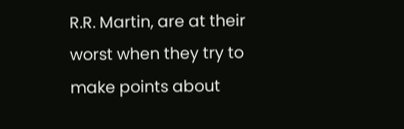R.R. Martin, are at their worst when they try to make points about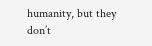humanity, but they don’t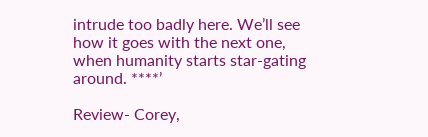intrude too badly here. We’ll see how it goes with the next one, when humanity starts star-gating around. ****’

Review- Corey,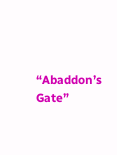“Abaddon’s Gate”